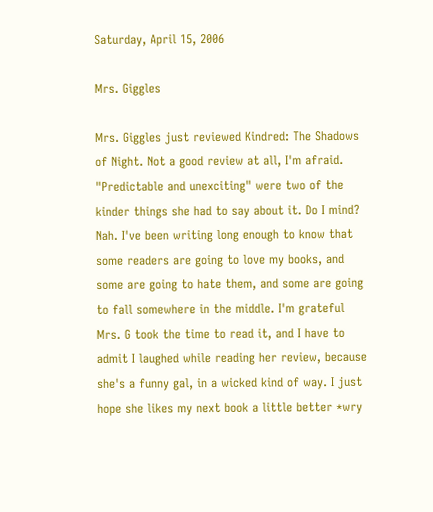Saturday, April 15, 2006

Mrs. Giggles

Mrs. Giggles just reviewed Kindred: The Shadows of Night. Not a good review at all, I'm afraid. "Predictable and unexciting" were two of the kinder things she had to say about it. Do I mind? Nah. I've been writing long enough to know that some readers are going to love my books, and some are going to hate them, and some are going to fall somewhere in the middle. I'm grateful Mrs. G took the time to read it, and I have to admit I laughed while reading her review, because she's a funny gal, in a wicked kind of way. I just hope she likes my next book a little better *wry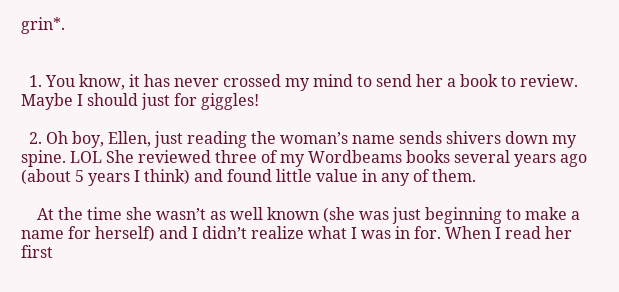grin*.


  1. You know, it has never crossed my mind to send her a book to review. Maybe I should just for giggles!

  2. Oh boy, Ellen, just reading the woman’s name sends shivers down my spine. LOL She reviewed three of my Wordbeams books several years ago (about 5 years I think) and found little value in any of them.

    At the time she wasn’t as well known (she was just beginning to make a name for herself) and I didn’t realize what I was in for. When I read her first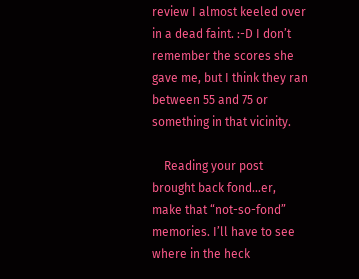review I almost keeled over in a dead faint. :-D I don’t remember the scores she gave me, but I think they ran between 55 and 75 or something in that vicinity.

    Reading your post brought back fond…er, make that “not-so-fond” memories. I’ll have to see where in the heck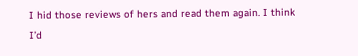I hid those reviews of hers and read them again. I think I’d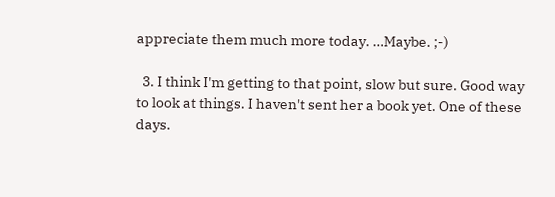appreciate them much more today. …Maybe. ;-)

  3. I think I'm getting to that point, slow but sure. Good way to look at things. I haven't sent her a book yet. One of these days.